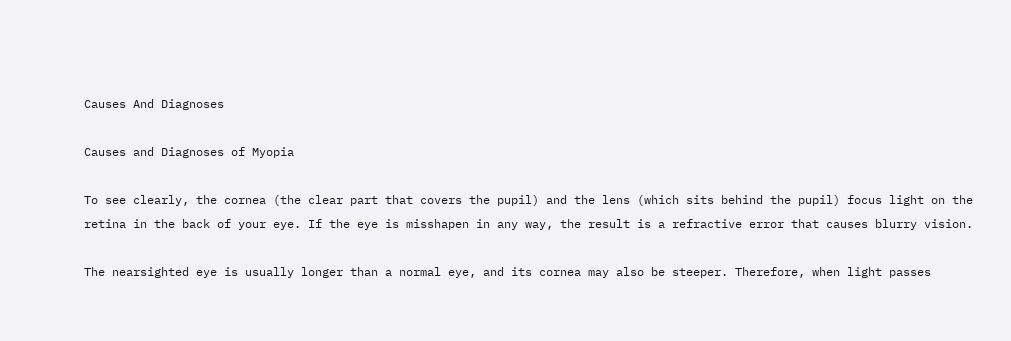Causes And Diagnoses

Causes and Diagnoses of Myopia

To see clearly, the cornea (the clear part that covers the pupil) and the lens (which sits behind the pupil) focus light on the retina in the back of your eye. If the eye is misshapen in any way, the result is a refractive error that causes blurry vision.

The nearsighted eye is usually longer than a normal eye, and its cornea may also be steeper. Therefore, when light passes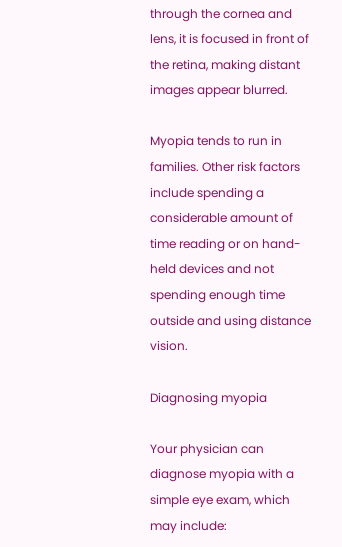through the cornea and lens, it is focused in front of the retina, making distant images appear blurred.

Myopia tends to run in families. Other risk factors include spending a considerable amount of time reading or on hand-held devices and not spending enough time outside and using distance vision.

Diagnosing myopia

Your physician can diagnose myopia with a simple eye exam, which may include: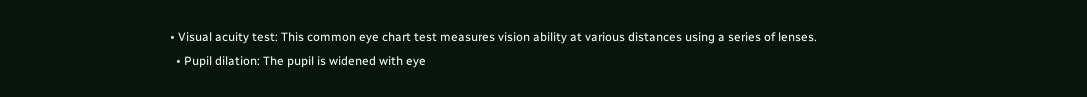• Visual acuity test: This common eye chart test measures vision ability at various distances using a series of lenses.
  • Pupil dilation: The pupil is widened with eye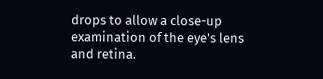drops to allow a close-up examination of the eye's lens and retina.